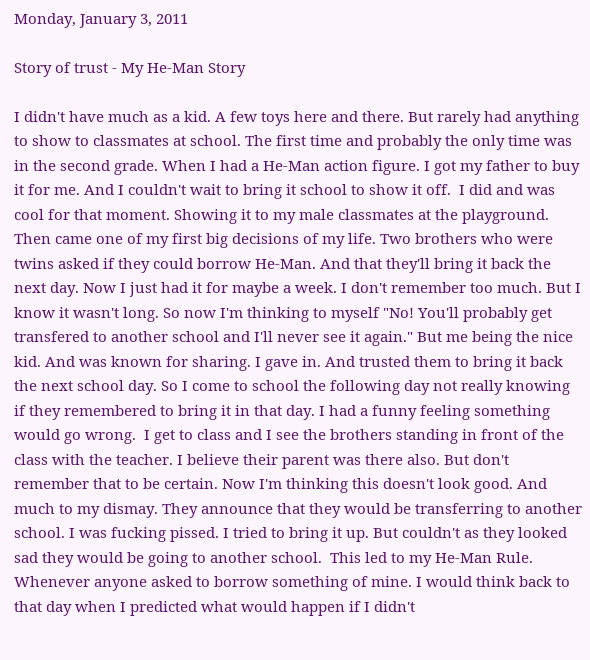Monday, January 3, 2011

Story of trust - My He-Man Story

I didn't have much as a kid. A few toys here and there. But rarely had anything to show to classmates at school. The first time and probably the only time was in the second grade. When I had a He-Man action figure. I got my father to buy it for me. And I couldn't wait to bring it school to show it off.  I did and was cool for that moment. Showing it to my male classmates at the playground. Then came one of my first big decisions of my life. Two brothers who were twins asked if they could borrow He-Man. And that they'll bring it back the next day. Now I just had it for maybe a week. I don't remember too much. But I know it wasn't long. So now I'm thinking to myself "No! You'll probably get transfered to another school and I'll never see it again." But me being the nice kid. And was known for sharing. I gave in. And trusted them to bring it back the next school day. So I come to school the following day not really knowing if they remembered to bring it in that day. I had a funny feeling something would go wrong.  I get to class and I see the brothers standing in front of the class with the teacher. I believe their parent was there also. But don't remember that to be certain. Now I'm thinking this doesn't look good. And much to my dismay. They announce that they would be transferring to another school. I was fucking pissed. I tried to bring it up. But couldn't as they looked sad they would be going to another school.  This led to my He-Man Rule. Whenever anyone asked to borrow something of mine. I would think back to that day when I predicted what would happen if I didn't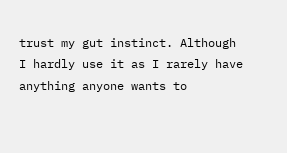trust my gut instinct. Although I hardly use it as I rarely have anything anyone wants to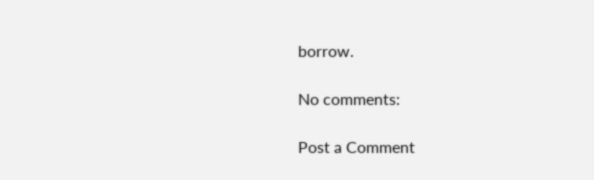borrow.

No comments:

Post a Comment